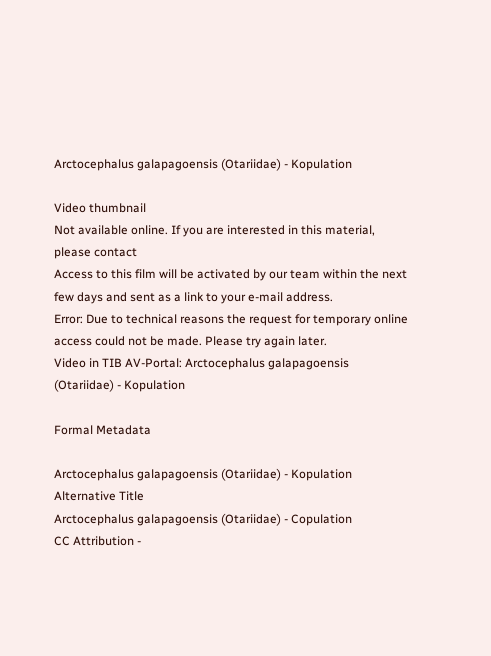Arctocephalus galapagoensis (Otariidae) - Kopulation

Video thumbnail
Not available online. If you are interested in this material, please contact
Access to this film will be activated by our team within the next few days and sent as a link to your e-mail address.
Error: Due to technical reasons the request for temporary online access could not be made. Please try again later.
Video in TIB AV-Portal: Arctocephalus galapagoensis (Otariidae) - Kopulation

Formal Metadata

Arctocephalus galapagoensis (Otariidae) - Kopulation
Alternative Title
Arctocephalus galapagoensis (Otariidae) - Copulation
CC Attribution -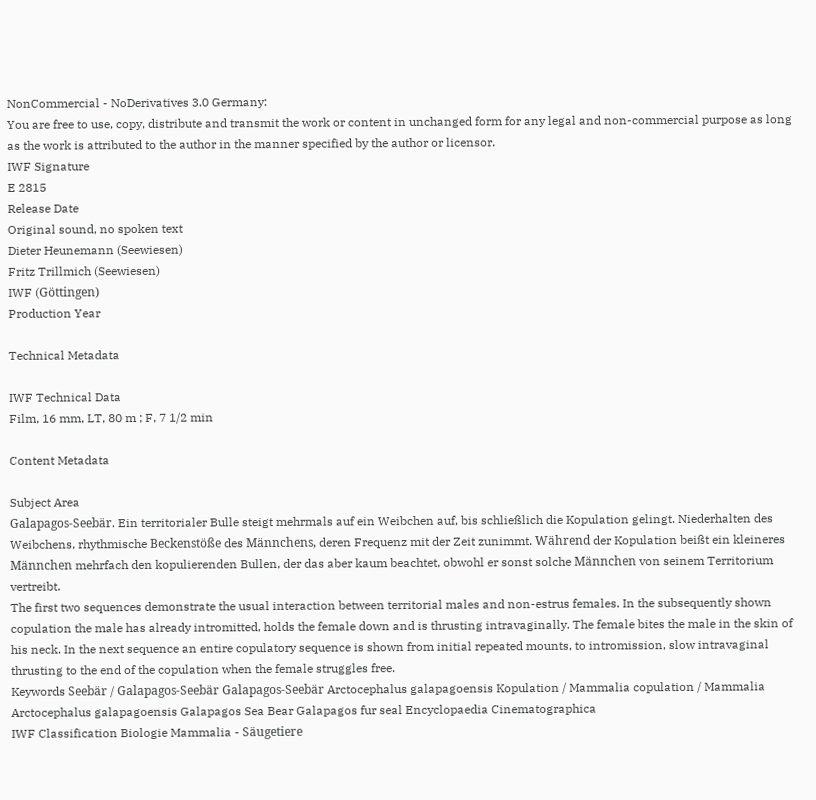NonCommercial - NoDerivatives 3.0 Germany:
You are free to use, copy, distribute and transmit the work or content in unchanged form for any legal and non-commercial purpose as long as the work is attributed to the author in the manner specified by the author or licensor.
IWF Signature
E 2815
Release Date
Original sound, no spoken text
Dieter Heunemann (Seewiesen)
Fritz Trillmich (Seewiesen)
IWF (Göttingen)
Production Year

Technical Metadata

IWF Technical Data
Film, 16 mm, LT, 80 m ; F, 7 1/2 min

Content Metadata

Subject Area
Galapagos-Seebär. Ein territorialer Bulle steigt mehrmals auf ein Weibchen auf, bis schließlich die Kopulation gelingt. Niederhalten des Weibchens, rhythmische Beckenstöße des Männchens, deren Frequenz mit der Zeit zunimmt. Während der Kopulation beißt ein kleineres Männchen mehrfach den kopulierenden Bullen, der das aber kaum beachtet, obwohl er sonst solche Männchen von seinem Territorium vertreibt.
The first two sequences demonstrate the usual interaction between territorial males and non-estrus females. In the subsequently shown copulation the male has already intromitted, holds the female down and is thrusting intravaginally. The female bites the male in the skin of his neck. In the next sequence an entire copulatory sequence is shown from initial repeated mounts, to intromission, slow intravaginal thrusting to the end of the copulation when the female struggles free.
Keywords Seebär / Galapagos-Seebär Galapagos-Seebär Arctocephalus galapagoensis Kopulation / Mammalia copulation / Mammalia Arctocephalus galapagoensis Galapagos Sea Bear Galapagos fur seal Encyclopaedia Cinematographica
IWF Classification Biologie Mammalia - Säugetiere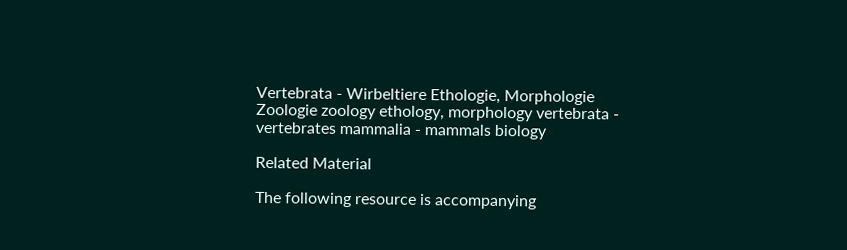Vertebrata - Wirbeltiere Ethologie, Morphologie Zoologie zoology ethology, morphology vertebrata - vertebrates mammalia - mammals biology

Related Material

The following resource is accompanying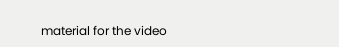material for the video